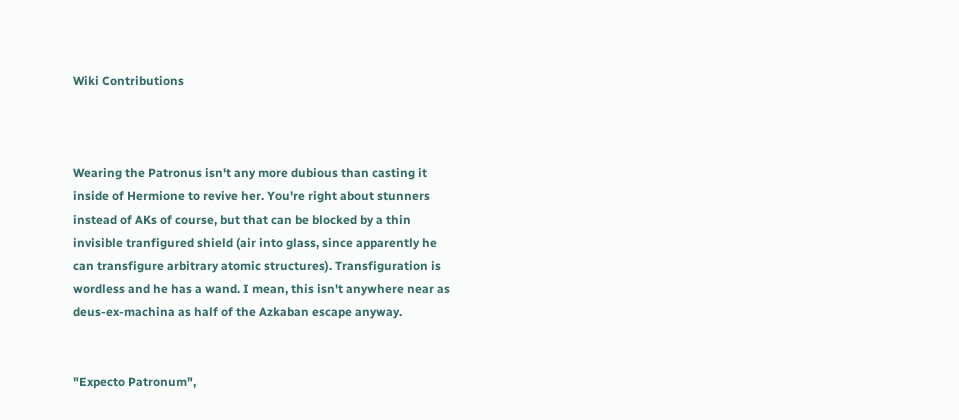Wiki Contributions



Wearing the Patronus isn't any more dubious than casting it inside of Hermione to revive her. You're right about stunners instead of AKs of course, but that can be blocked by a thin invisible tranfigured shield (air into glass, since apparently he can transfigure arbitrary atomic structures). Transfiguration is wordless and he has a wand. I mean, this isn't anywhere near as deus-ex-machina as half of the Azkaban escape anyway.


"Expecto Patronum",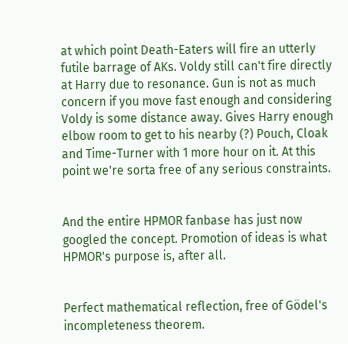at which point Death-Eaters will fire an utterly futile barrage of AKs. Voldy still can't fire directly at Harry due to resonance. Gun is not as much concern if you move fast enough and considering Voldy is some distance away. Gives Harry enough elbow room to get to his nearby (?) Pouch, Cloak and Time-Turner with 1 more hour on it. At this point we're sorta free of any serious constraints.


And the entire HPMOR fanbase has just now googled the concept. Promotion of ideas is what HPMOR's purpose is, after all.


Perfect mathematical reflection, free of Gödel's incompleteness theorem.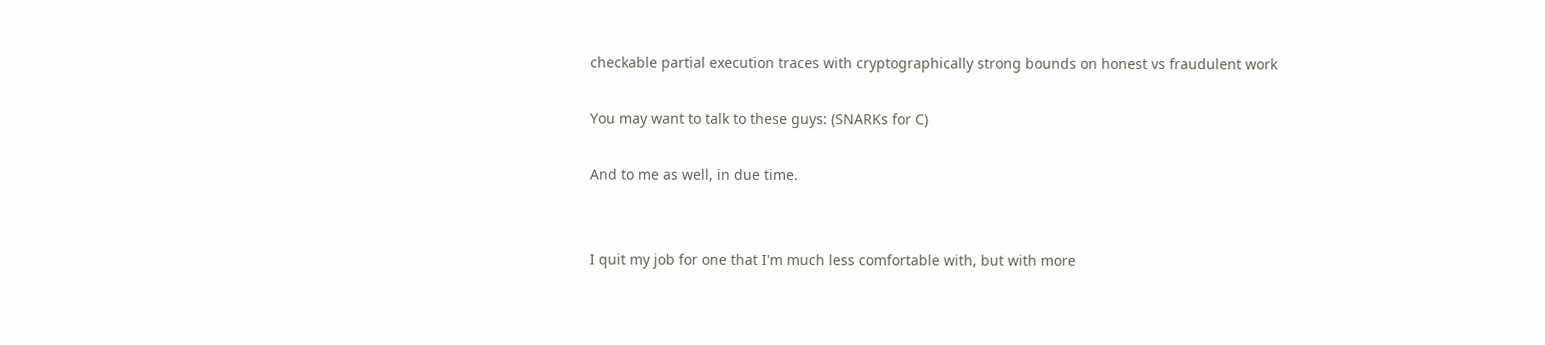checkable partial execution traces with cryptographically strong bounds on honest vs fraudulent work

You may want to talk to these guys: (SNARKs for C)

And to me as well, in due time.


I quit my job for one that I'm much less comfortable with, but with more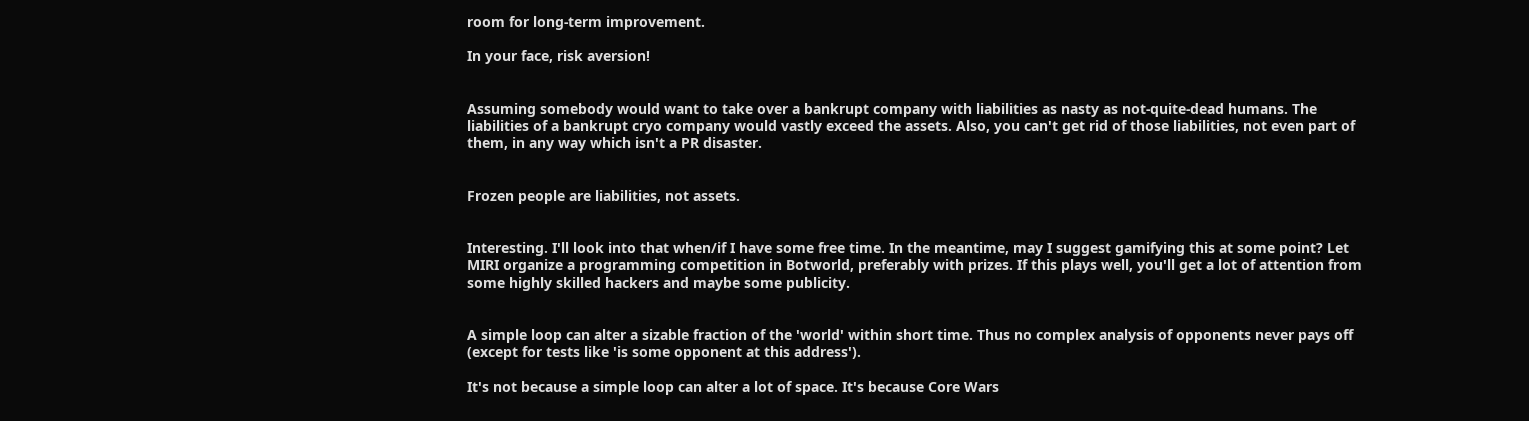room for long-term improvement.

In your face, risk aversion!


Assuming somebody would want to take over a bankrupt company with liabilities as nasty as not-quite-dead humans. The liabilities of a bankrupt cryo company would vastly exceed the assets. Also, you can't get rid of those liabilities, not even part of them, in any way which isn't a PR disaster.


Frozen people are liabilities, not assets.


Interesting. I'll look into that when/if I have some free time. In the meantime, may I suggest gamifying this at some point? Let MIRI organize a programming competition in Botworld, preferably with prizes. If this plays well, you'll get a lot of attention from some highly skilled hackers and maybe some publicity.


A simple loop can alter a sizable fraction of the 'world' within short time. Thus no complex analysis of opponents never pays off (except for tests like 'is some opponent at this address').

It's not because a simple loop can alter a lot of space. It's because Core Wars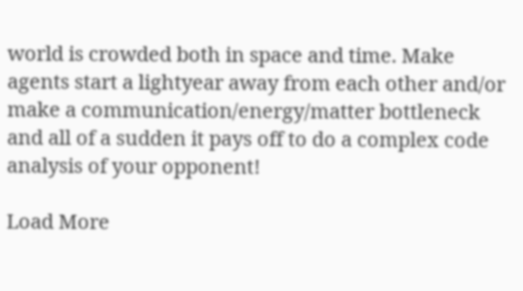world is crowded both in space and time. Make agents start a lightyear away from each other and/or make a communication/energy/matter bottleneck and all of a sudden it pays off to do a complex code analysis of your opponent!

Load More